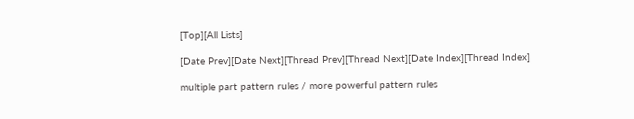[Top][All Lists]

[Date Prev][Date Next][Thread Prev][Thread Next][Date Index][Thread Index]

multiple part pattern rules / more powerful pattern rules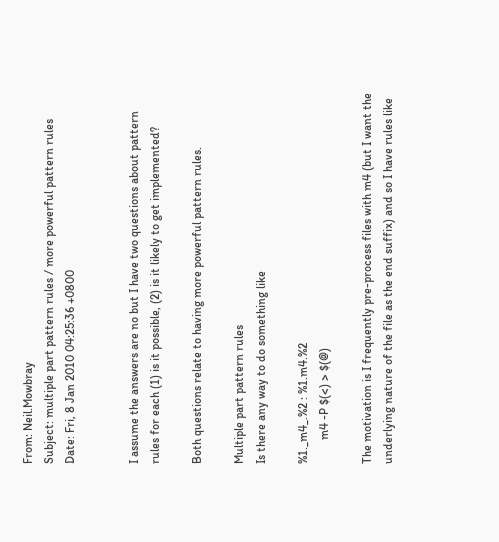From: Neil.Mowbray
Subject: multiple part pattern rules / more powerful pattern rules
Date: Fri, 8 Jan 2010 04:25:36 +0800


I assume the answers are no but I have two questions about pattern
rules for each (1) is it possible, (2) is it likely to get implemented?

Both questions relate to having more powerful pattern rules.

Multiple part pattern rules
Is there any way to do something like

%1._m4_.%2 : %1.m4.%2
        m4 -P $(<) > $(@)

The motivation is I frequently pre-process files with m4 (but I want the
underlying nature of the file as the end suffix) and so I have rules like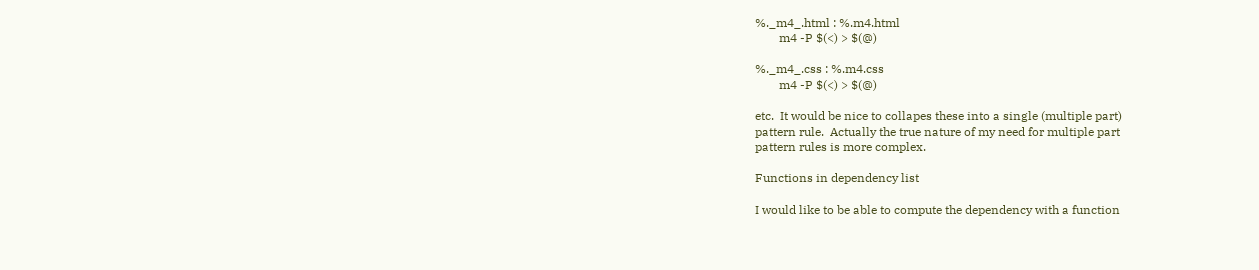%._m4_.html : %.m4.html
        m4 -P $(<) > $(@)

%._m4_.css : %.m4.css
        m4 -P $(<) > $(@)

etc.  It would be nice to collapes these into a single (multiple part)
pattern rule.  Actually the true nature of my need for multiple part
pattern rules is more complex.

Functions in dependency list

I would like to be able to compute the dependency with a function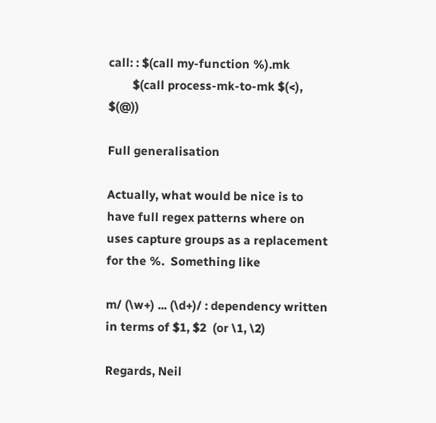call: : $(call my-function %).mk
        $(call process-mk-to-mk $(<), $(@))

Full generalisation

Actually, what would be nice is to have full regex patterns where on
uses capture groups as a replacement for the %.  Something like

m/ (\w+) ... (\d+)/ : dependency written in terms of $1, $2  (or \1, \2)

Regards, Neil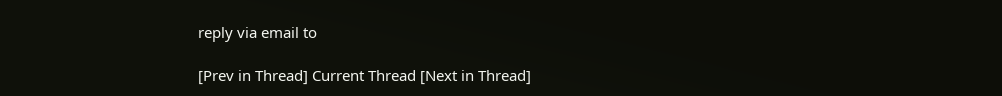reply via email to

[Prev in Thread] Current Thread [Next in Thread]